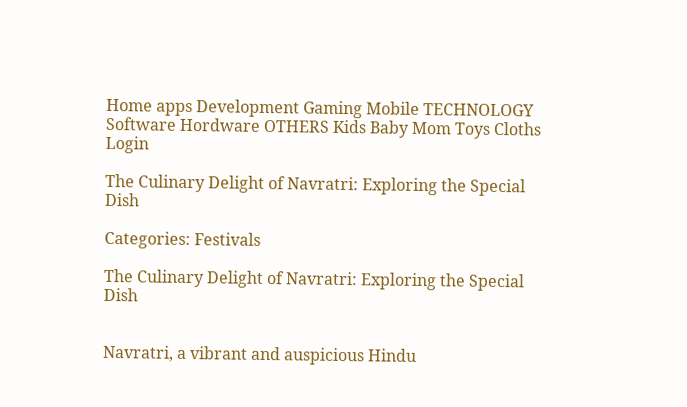Home apps Development Gaming Mobile TECHNOLOGY Software Hordware OTHERS Kids Baby Mom Toys Cloths Login

The Culinary Delight of Navratri: Exploring the Special Dish

Categories: Festivals

The Culinary Delight of Navratri: Exploring the Special Dish


Navratri, a vibrant and auspicious Hindu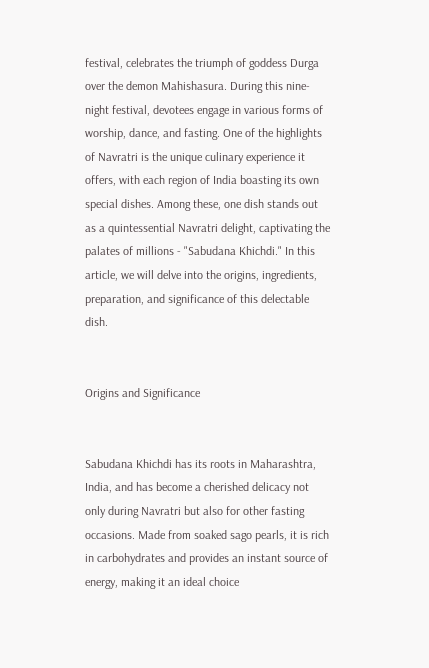festival, celebrates the triumph of goddess Durga over the demon Mahishasura. During this nine-night festival, devotees engage in various forms of worship, dance, and fasting. One of the highlights of Navratri is the unique culinary experience it offers, with each region of India boasting its own special dishes. Among these, one dish stands out as a quintessential Navratri delight, captivating the palates of millions - "Sabudana Khichdi." In this article, we will delve into the origins, ingredients, preparation, and significance of this delectable dish.


Origins and Significance


Sabudana Khichdi has its roots in Maharashtra, India, and has become a cherished delicacy not only during Navratri but also for other fasting occasions. Made from soaked sago pearls, it is rich in carbohydrates and provides an instant source of energy, making it an ideal choice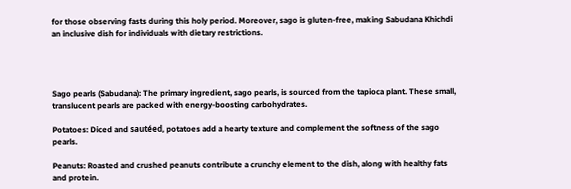for those observing fasts during this holy period. Moreover, sago is gluten-free, making Sabudana Khichdi an inclusive dish for individuals with dietary restrictions.




Sago pearls (Sabudana): The primary ingredient, sago pearls, is sourced from the tapioca plant. These small, translucent pearls are packed with energy-boosting carbohydrates.

Potatoes: Diced and sautéed, potatoes add a hearty texture and complement the softness of the sago pearls.

Peanuts: Roasted and crushed peanuts contribute a crunchy element to the dish, along with healthy fats and protein.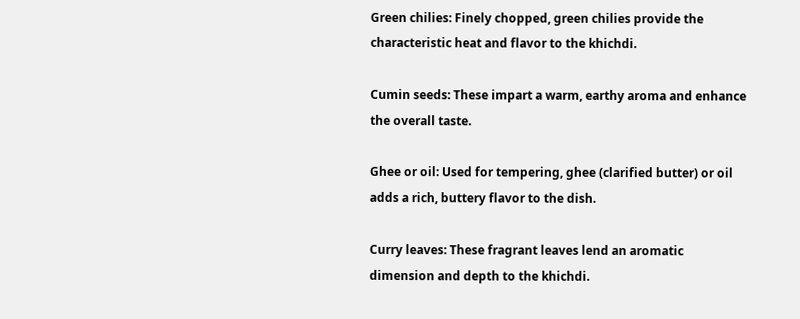Green chilies: Finely chopped, green chilies provide the characteristic heat and flavor to the khichdi.

Cumin seeds: These impart a warm, earthy aroma and enhance the overall taste.

Ghee or oil: Used for tempering, ghee (clarified butter) or oil adds a rich, buttery flavor to the dish.

Curry leaves: These fragrant leaves lend an aromatic dimension and depth to the khichdi.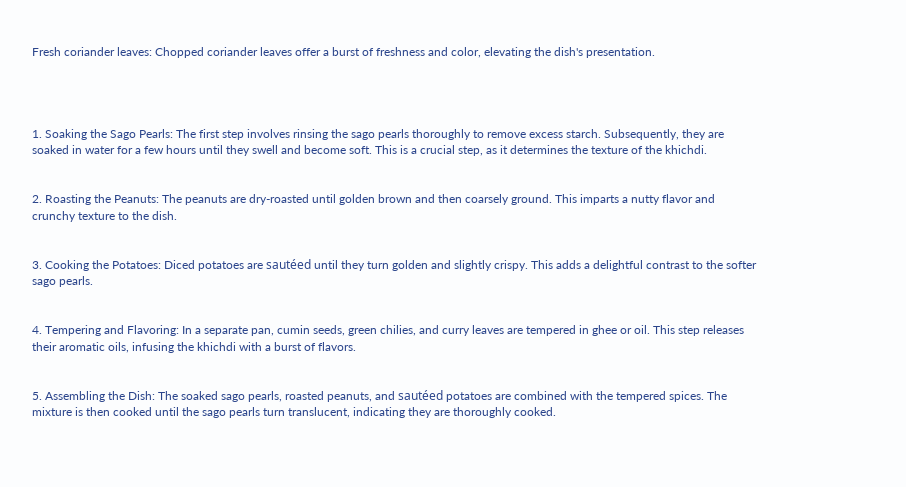Fresh coriander leaves: Chopped coriander leaves offer a burst of freshness and color, elevating the dish's presentation.




1. Soaking the Sago Pearls: The first step involves rinsing the sago pearls thoroughly to remove excess starch. Subsequently, they are soaked in water for a few hours until they swell and become soft. This is a crucial step, as it determines the texture of the khichdi.


2. Roasting the Peanuts: The peanuts are dry-roasted until golden brown and then coarsely ground. This imparts a nutty flavor and crunchy texture to the dish.


3. Cooking the Potatoes: Diced potatoes are sautéed until they turn golden and slightly crispy. This adds a delightful contrast to the softer sago pearls.


4. Tempering and Flavoring: In a separate pan, cumin seeds, green chilies, and curry leaves are tempered in ghee or oil. This step releases their aromatic oils, infusing the khichdi with a burst of flavors.


5. Assembling the Dish: The soaked sago pearls, roasted peanuts, and sautéed potatoes are combined with the tempered spices. The mixture is then cooked until the sago pearls turn translucent, indicating they are thoroughly cooked.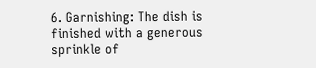6. Garnishing: The dish is finished with a generous sprinkle of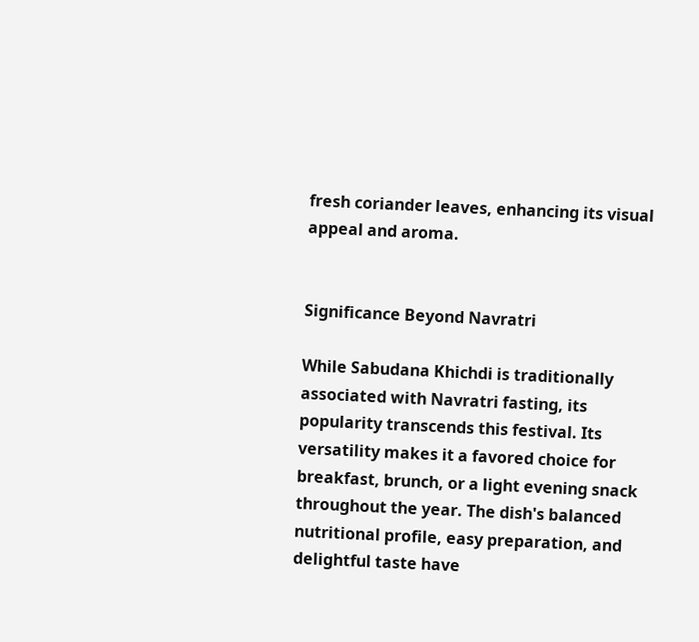fresh coriander leaves, enhancing its visual appeal and aroma.


Significance Beyond Navratri

While Sabudana Khichdi is traditionally associated with Navratri fasting, its popularity transcends this festival. Its versatility makes it a favored choice for breakfast, brunch, or a light evening snack throughout the year. The dish's balanced nutritional profile, easy preparation, and delightful taste have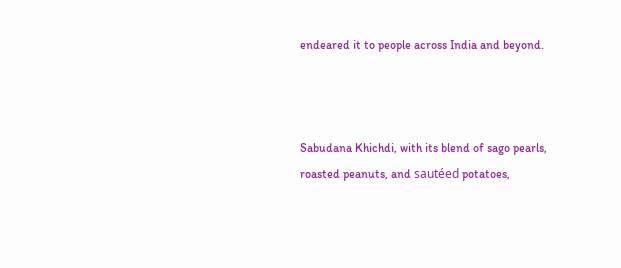endeared it to people across India and beyond.



Sabudana Khichdi, with its blend of sago pearls, roasted peanuts, and sautéed potatoes,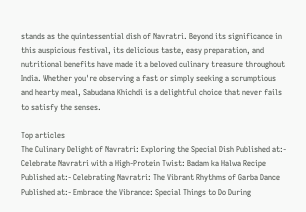stands as the quintessential dish of Navratri. Beyond its significance in this auspicious festival, its delicious taste, easy preparation, and nutritional benefits have made it a beloved culinary treasure throughout India. Whether you're observing a fast or simply seeking a scrumptious and hearty meal, Sabudana Khichdi is a delightful choice that never fails to satisfy the senses.

Top articles
The Culinary Delight of Navratri: Exploring the Special Dish Published at:- Celebrate Navratri with a High-Protein Twist: Badam ka Halwa Recipe Published at:- Celebrating Navratri: The Vibrant Rhythms of Garba Dance Published at:- Embrace the Vibrance: Special Things to Do During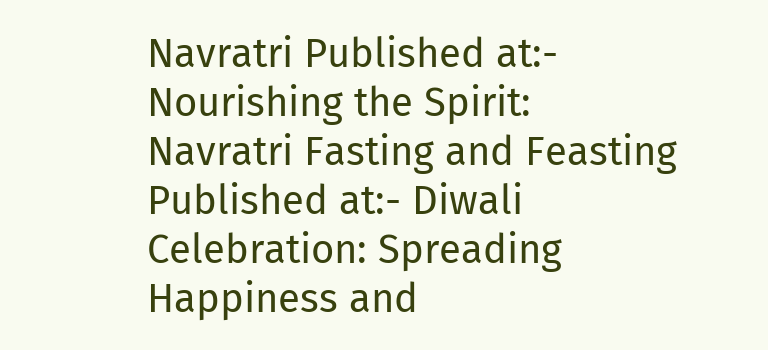Navratri Published at:- Nourishing the Spirit: Navratri Fasting and Feasting Published at:- Diwali Celebration: Spreading Happiness and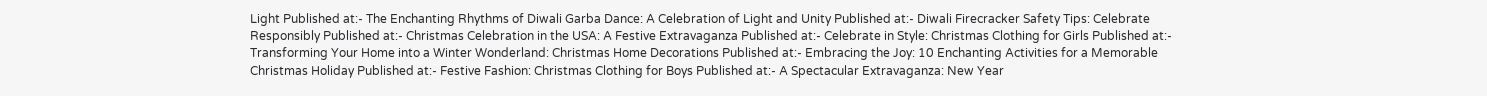Light Published at:- The Enchanting Rhythms of Diwali Garba Dance: A Celebration of Light and Unity Published at:- Diwali Firecracker Safety Tips: Celebrate Responsibly Published at:- Christmas Celebration in the USA: A Festive Extravaganza Published at:- Celebrate in Style: Christmas Clothing for Girls Published at:- Transforming Your Home into a Winter Wonderland: Christmas Home Decorations Published at:- Embracing the Joy: 10 Enchanting Activities for a Memorable Christmas Holiday Published at:- Festive Fashion: Christmas Clothing for Boys Published at:- A Spectacular Extravaganza: New Year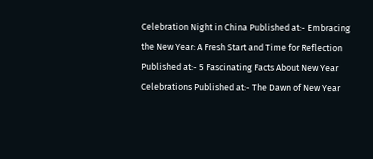Celebration Night in China Published at:- Embracing the New Year: A Fresh Start and Time for Reflection Published at:- 5 Fascinating Facts About New Year Celebrations Published at:- The Dawn of New Year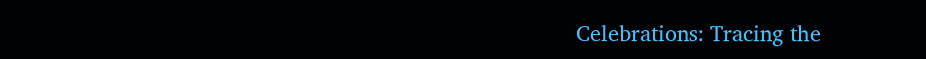Celebrations: Tracing the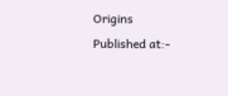Origins Published at:-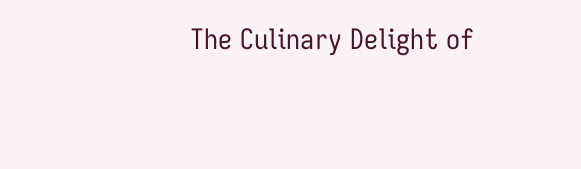The Culinary Delight of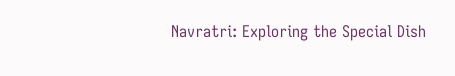Navratri: Exploring the Special Dish